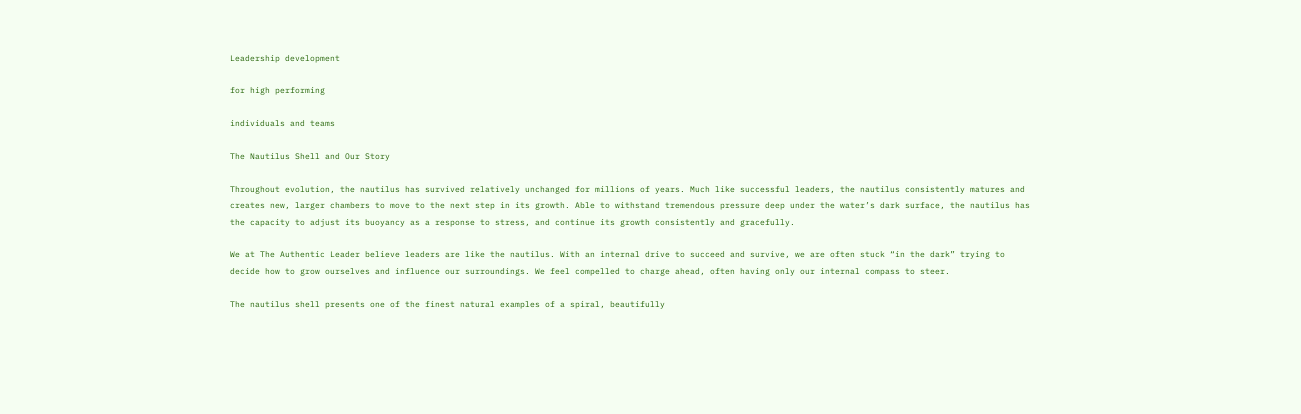Leadership development

for high performing

individuals and teams

The Nautilus Shell and Our Story

Throughout evolution, the nautilus has survived relatively unchanged for millions of years. Much like successful leaders, the nautilus consistently matures and creates new, larger chambers to move to the next step in its growth. Able to withstand tremendous pressure deep under the water’s dark surface, the nautilus has the capacity to adjust its buoyancy as a response to stress, and continue its growth consistently and gracefully.

We at The Authentic Leader believe leaders are like the nautilus. With an internal drive to succeed and survive, we are often stuck “in the dark” trying to decide how to grow ourselves and influence our surroundings. We feel compelled to charge ahead, often having only our internal compass to steer.

The nautilus shell presents one of the finest natural examples of a spiral, beautifully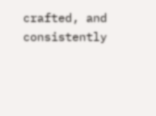crafted, and consistently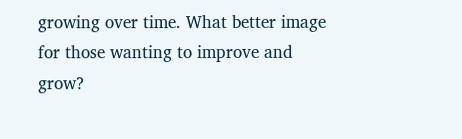growing over time. What better image for those wanting to improve and grow?